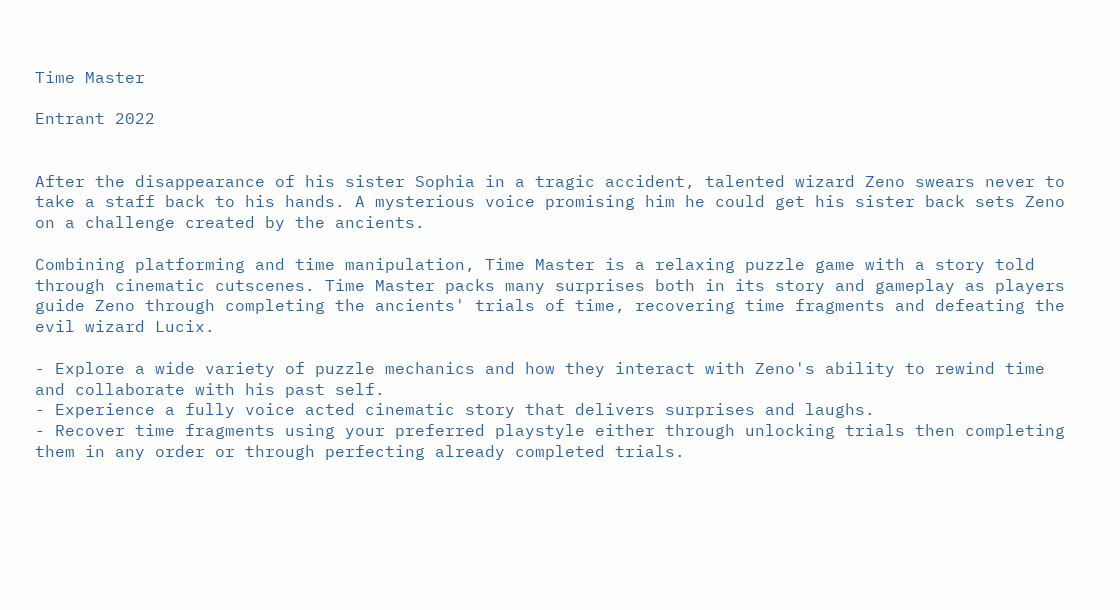Time Master

Entrant 2022


After the disappearance of his sister Sophia in a tragic accident, talented wizard Zeno swears never to take a staff back to his hands. A mysterious voice promising him he could get his sister back sets Zeno on a challenge created by the ancients.

Combining platforming and time manipulation, Time Master is a relaxing puzzle game with a story told through cinematic cutscenes. Time Master packs many surprises both in its story and gameplay as players guide Zeno through completing the ancients' trials of time, recovering time fragments and defeating the evil wizard Lucix.

- Explore a wide variety of puzzle mechanics and how they interact with Zeno's ability to rewind time and collaborate with his past self.
- Experience a fully voice acted cinematic story that delivers surprises and laughs.
- Recover time fragments using your preferred playstyle either through unlocking trials then completing them in any order or through perfecting already completed trials.